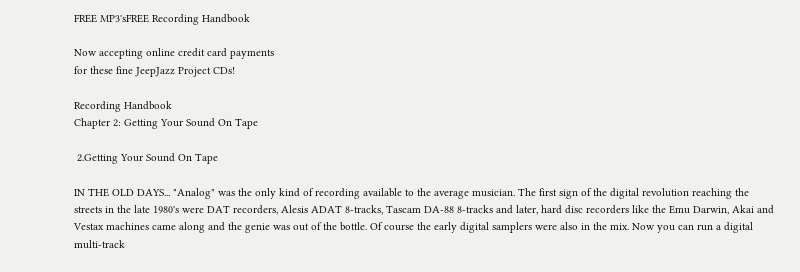FREE MP3'sFREE Recording Handbook

Now accepting online credit card payments
for these fine JeepJazz Project CDs!

Recording Handbook
Chapter 2: Getting Your Sound On Tape

 2.Getting Your Sound On Tape

IN THE OLD DAYS... "Analog" was the only kind of recording available to the average musician. The first sign of the digital revolution reaching the streets in the late 1980's were DAT recorders, Alesis ADAT 8-tracks, Tascam DA-88 8-tracks and later, hard disc recorders like the Emu Darwin, Akai and Vestax machines came along and the genie was out of the bottle. Of course the early digital samplers were also in the mix. Now you can run a digital multi-track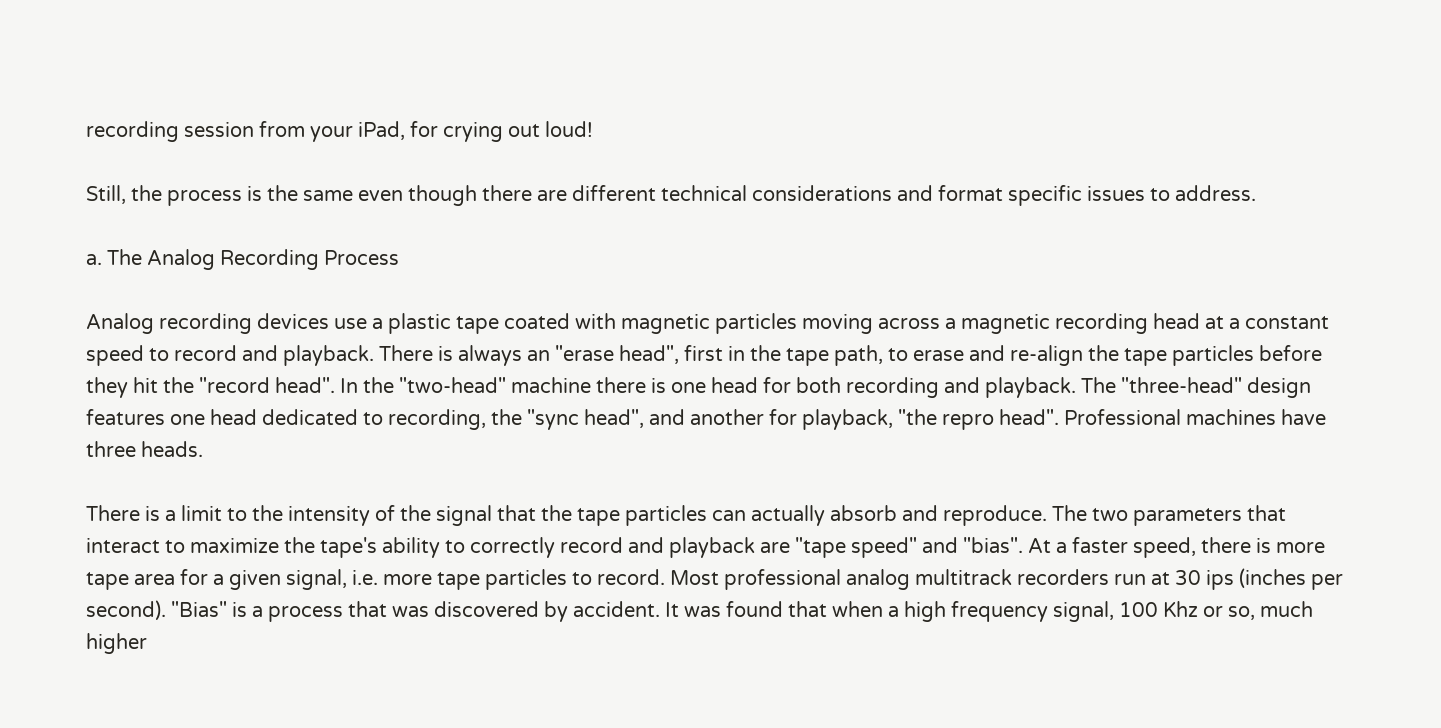recording session from your iPad, for crying out loud!

Still, the process is the same even though there are different technical considerations and format specific issues to address.

a. The Analog Recording Process

Analog recording devices use a plastic tape coated with magnetic particles moving across a magnetic recording head at a constant speed to record and playback. There is always an "erase head", first in the tape path, to erase and re-align the tape particles before they hit the "record head". In the "two-head" machine there is one head for both recording and playback. The "three-head" design features one head dedicated to recording, the "sync head", and another for playback, "the repro head". Professional machines have three heads.

There is a limit to the intensity of the signal that the tape particles can actually absorb and reproduce. The two parameters that interact to maximize the tape's ability to correctly record and playback are "tape speed" and "bias". At a faster speed, there is more tape area for a given signal, i.e. more tape particles to record. Most professional analog multitrack recorders run at 30 ips (inches per second). "Bias" is a process that was discovered by accident. It was found that when a high frequency signal, 100 Khz or so, much higher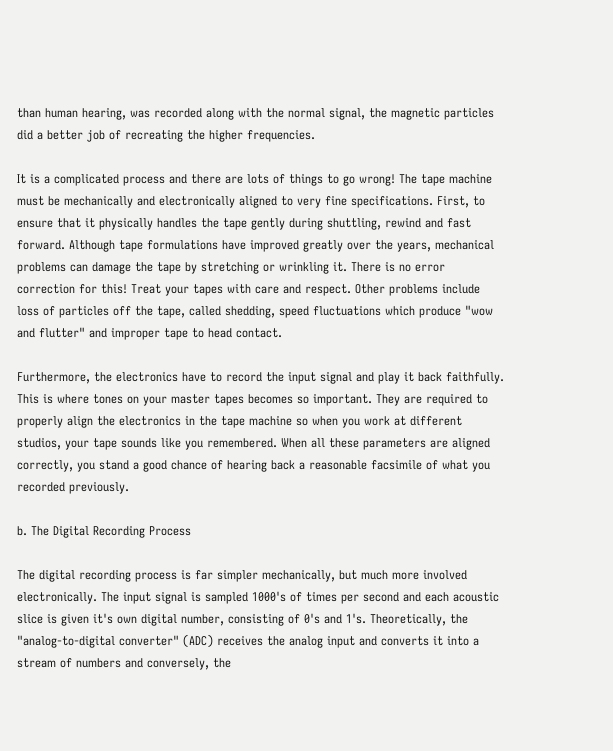than human hearing, was recorded along with the normal signal, the magnetic particles did a better job of recreating the higher frequencies.

It is a complicated process and there are lots of things to go wrong! The tape machine must be mechanically and electronically aligned to very fine specifications. First, to ensure that it physically handles the tape gently during shuttling, rewind and fast forward. Although tape formulations have improved greatly over the years, mechanical problems can damage the tape by stretching or wrinkling it. There is no error correction for this! Treat your tapes with care and respect. Other problems include loss of particles off the tape, called shedding, speed fluctuations which produce "wow and flutter" and improper tape to head contact.

Furthermore, the electronics have to record the input signal and play it back faithfully. This is where tones on your master tapes becomes so important. They are required to properly align the electronics in the tape machine so when you work at different studios, your tape sounds like you remembered. When all these parameters are aligned correctly, you stand a good chance of hearing back a reasonable facsimile of what you recorded previously.

b. The Digital Recording Process

The digital recording process is far simpler mechanically, but much more involved electronically. The input signal is sampled 1000's of times per second and each acoustic slice is given it's own digital number, consisting of 0's and 1's. Theoretically, the "analog-to-digital converter" (ADC) receives the analog input and converts it into a stream of numbers and conversely, the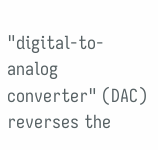"digital-to-analog converter" (DAC) reverses the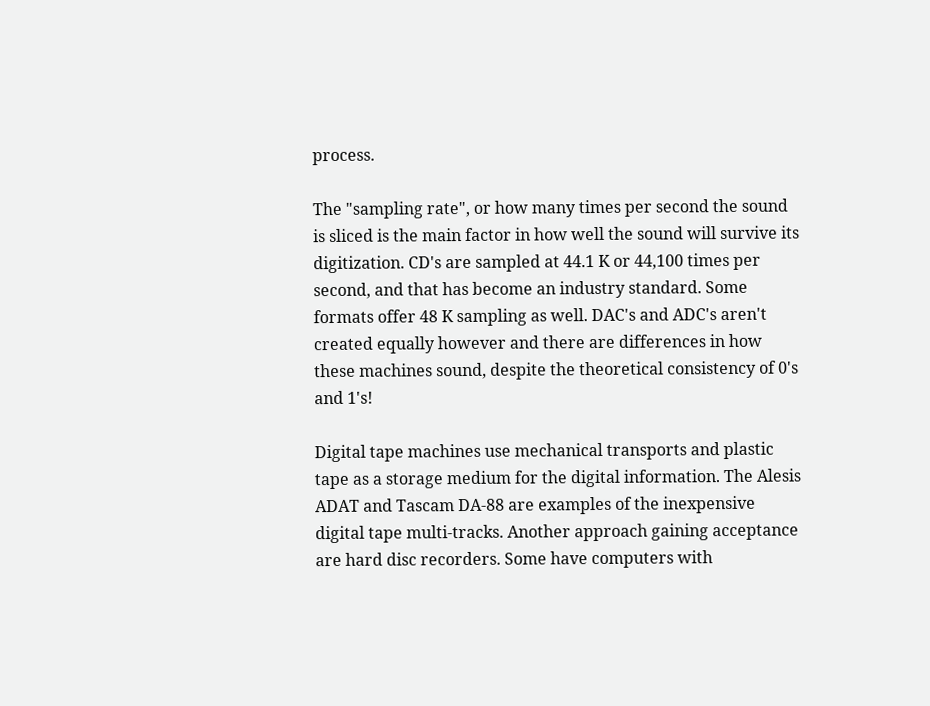process.

The "sampling rate", or how many times per second the sound is sliced is the main factor in how well the sound will survive its digitization. CD's are sampled at 44.1 K or 44,100 times per second, and that has become an industry standard. Some formats offer 48 K sampling as well. DAC's and ADC's aren't created equally however and there are differences in how these machines sound, despite the theoretical consistency of 0's and 1's!

Digital tape machines use mechanical transports and plastic tape as a storage medium for the digital information. The Alesis ADAT and Tascam DA-88 are examples of the inexpensive digital tape multi-tracks. Another approach gaining acceptance are hard disc recorders. Some have computers with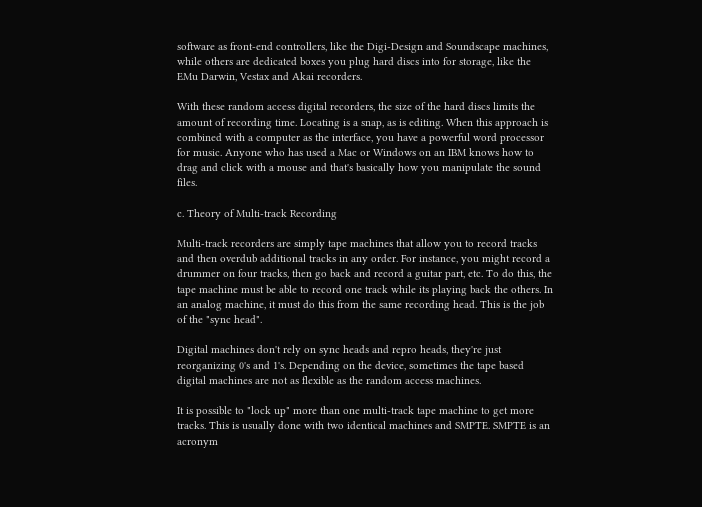software as front-end controllers, like the Digi-Design and Soundscape machines, while others are dedicated boxes you plug hard discs into for storage, like the EMu Darwin, Vestax and Akai recorders.

With these random access digital recorders, the size of the hard discs limits the amount of recording time. Locating is a snap, as is editing. When this approach is combined with a computer as the interface, you have a powerful word processor for music. Anyone who has used a Mac or Windows on an IBM knows how to drag and click with a mouse and that's basically how you manipulate the sound files.

c. Theory of Multi-track Recording

Multi-track recorders are simply tape machines that allow you to record tracks and then overdub additional tracks in any order. For instance, you might record a drummer on four tracks, then go back and record a guitar part, etc. To do this, the tape machine must be able to record one track while its playing back the others. In an analog machine, it must do this from the same recording head. This is the job of the "sync head".

Digital machines don't rely on sync heads and repro heads, they're just reorganizing 0's and 1's. Depending on the device, sometimes the tape based digital machines are not as flexible as the random access machines.

It is possible to "lock up" more than one multi-track tape machine to get more tracks. This is usually done with two identical machines and SMPTE. SMPTE is an acronym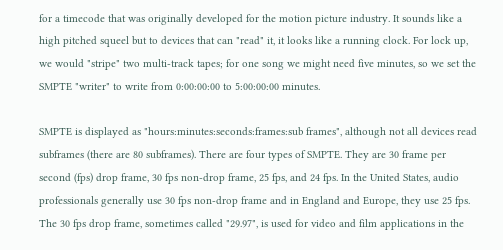for a timecode that was originally developed for the motion picture industry. It sounds like a high pitched squeel but to devices that can "read" it, it looks like a running clock. For lock up, we would "stripe" two multi-track tapes; for one song we might need five minutes, so we set the SMPTE "writer" to write from 0:00:00:00 to 5:00:00:00 minutes.

SMPTE is displayed as "hours:minutes:seconds:frames:sub frames", although not all devices read subframes (there are 80 subframes). There are four types of SMPTE. They are 30 frame per second (fps) drop frame, 30 fps non-drop frame, 25 fps, and 24 fps. In the United States, audio professionals generally use 30 fps non-drop frame and in England and Europe, they use 25 fps. The 30 fps drop frame, sometimes called "29.97", is used for video and film applications in the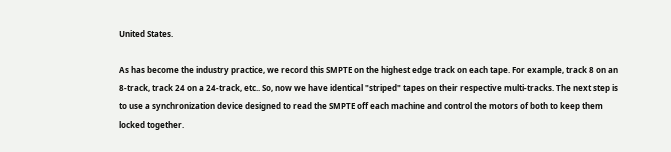United States.

As has become the industry practice, we record this SMPTE on the highest edge track on each tape. For example, track 8 on an 8-track, track 24 on a 24-track, etc.. So, now we have identical "striped" tapes on their respective multi-tracks. The next step is to use a synchronization device designed to read the SMPTE off each machine and control the motors of both to keep them locked together.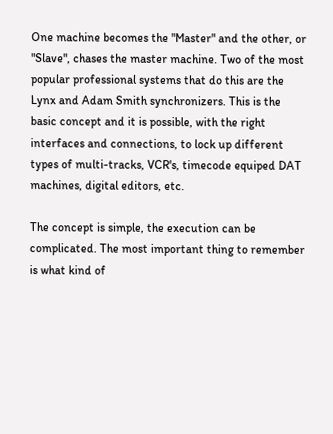One machine becomes the "Master" and the other, or "Slave", chases the master machine. Two of the most popular professional systems that do this are the Lynx and Adam Smith synchronizers. This is the basic concept and it is possible, with the right interfaces and connections, to lock up different types of multi-tracks, VCR's, timecode equiped DAT machines, digital editors, etc.

The concept is simple, the execution can be complicated. The most important thing to remember is what kind of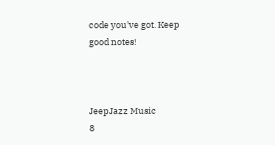code you've got. Keep good notes!



JeepJazz Music
8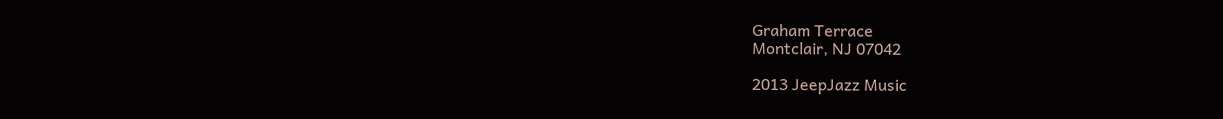Graham Terrace
Montclair, NJ 07042

2013 JeepJazz Music